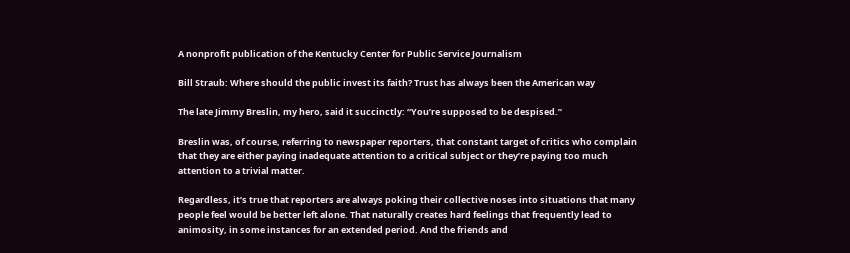A nonprofit publication of the Kentucky Center for Public Service Journalism

Bill Straub: Where should the public invest its faith? Trust has always been the American way

The late Jimmy Breslin, my hero, said it succinctly: “You’re supposed to be despised.”

Breslin was, of course, referring to newspaper reporters, that constant target of critics who complain that they are either paying inadequate attention to a critical subject or they’re paying too much attention to a trivial matter.

Regardless, it’s true that reporters are always poking their collective noses into situations that many people feel would be better left alone. That naturally creates hard feelings that frequently lead to animosity, in some instances for an extended period. And the friends and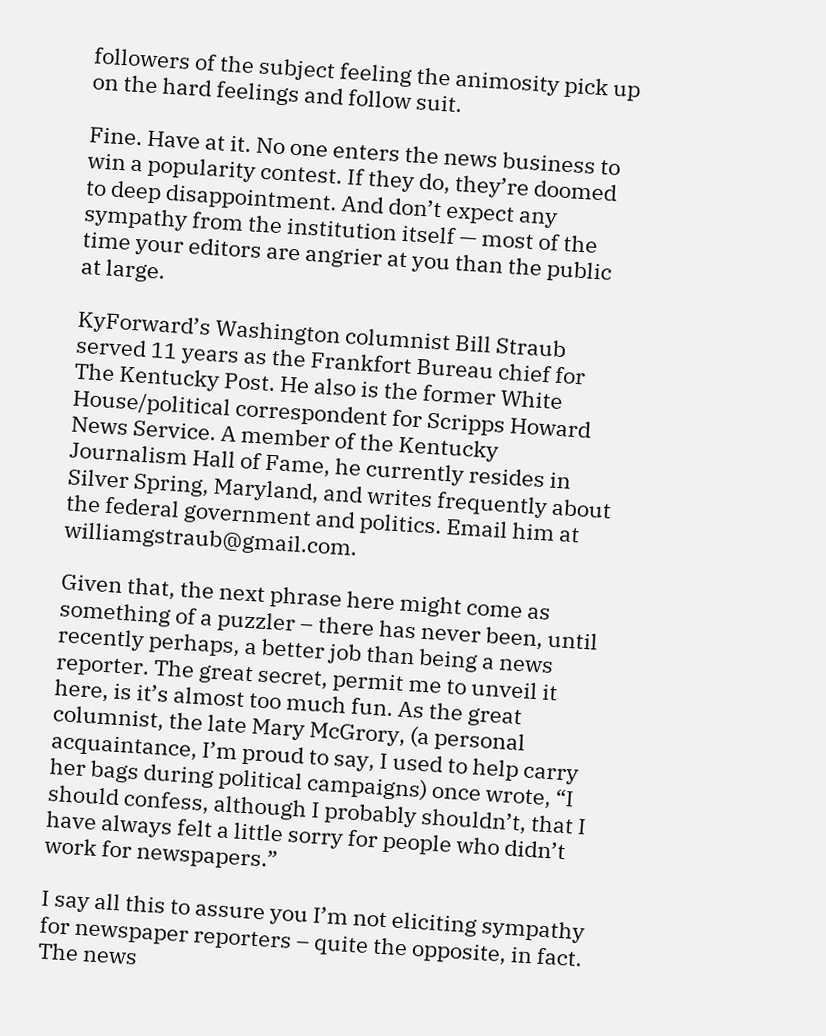followers of the subject feeling the animosity pick up on the hard feelings and follow suit.

Fine. Have at it. No one enters the news business to win a popularity contest. If they do, they’re doomed to deep disappointment. And don’t expect any sympathy from the institution itself — most of the time your editors are angrier at you than the public at large.

KyForward’s Washington columnist Bill Straub served 11 years as the Frankfort Bureau chief for The Kentucky Post. He also is the former White House/political correspondent for Scripps Howard News Service. A member of the Kentucky Journalism Hall of Fame, he currently resides in Silver Spring, Maryland, and writes frequently about the federal government and politics. Email him at williamgstraub@gmail.com.

Given that, the next phrase here might come as something of a puzzler – there has never been, until recently perhaps, a better job than being a news reporter. The great secret, permit me to unveil it here, is it’s almost too much fun. As the great columnist, the late Mary McGrory, (a personal acquaintance, I’m proud to say, I used to help carry her bags during political campaigns) once wrote, “I should confess, although I probably shouldn’t, that I have always felt a little sorry for people who didn’t work for newspapers.”

I say all this to assure you I’m not eliciting sympathy for newspaper reporters – quite the opposite, in fact. The news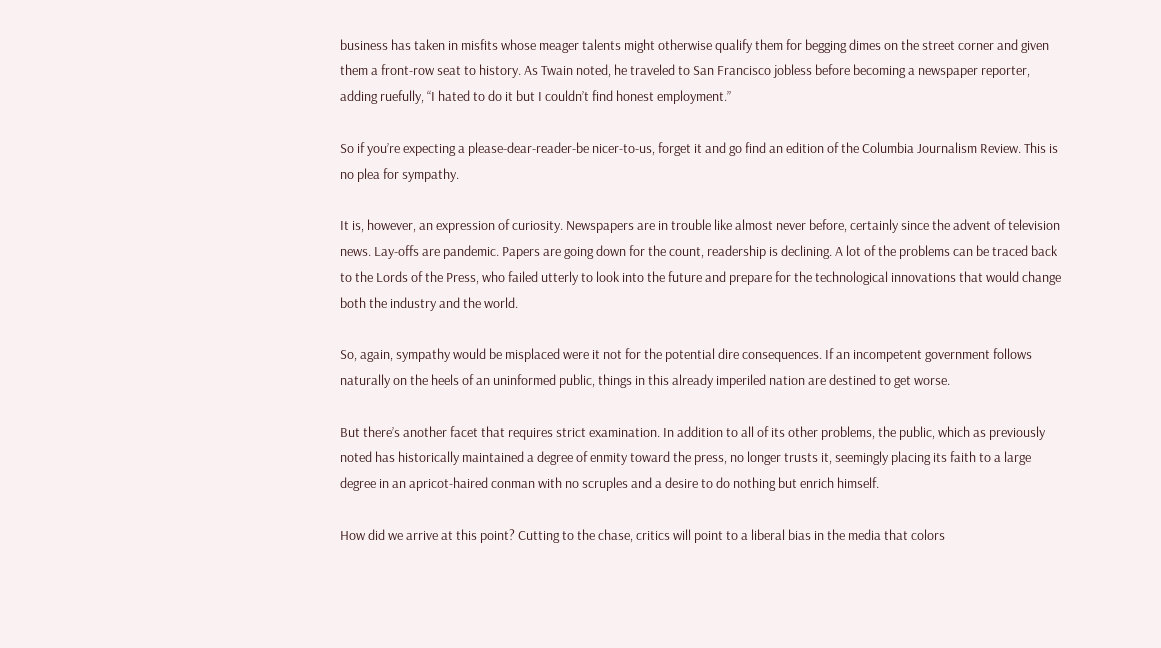business has taken in misfits whose meager talents might otherwise qualify them for begging dimes on the street corner and given them a front-row seat to history. As Twain noted, he traveled to San Francisco jobless before becoming a newspaper reporter, adding ruefully, “I hated to do it but I couldn’t find honest employment.”

So if you’re expecting a please-dear-reader-be nicer-to-us, forget it and go find an edition of the Columbia Journalism Review. This is no plea for sympathy.

It is, however, an expression of curiosity. Newspapers are in trouble like almost never before, certainly since the advent of television news. Lay-offs are pandemic. Papers are going down for the count, readership is declining. A lot of the problems can be traced back to the Lords of the Press, who failed utterly to look into the future and prepare for the technological innovations that would change both the industry and the world.

So, again, sympathy would be misplaced were it not for the potential dire consequences. If an incompetent government follows naturally on the heels of an uninformed public, things in this already imperiled nation are destined to get worse.

But there’s another facet that requires strict examination. In addition to all of its other problems, the public, which as previously noted has historically maintained a degree of enmity toward the press, no longer trusts it, seemingly placing its faith to a large degree in an apricot-haired conman with no scruples and a desire to do nothing but enrich himself.

How did we arrive at this point? Cutting to the chase, critics will point to a liberal bias in the media that colors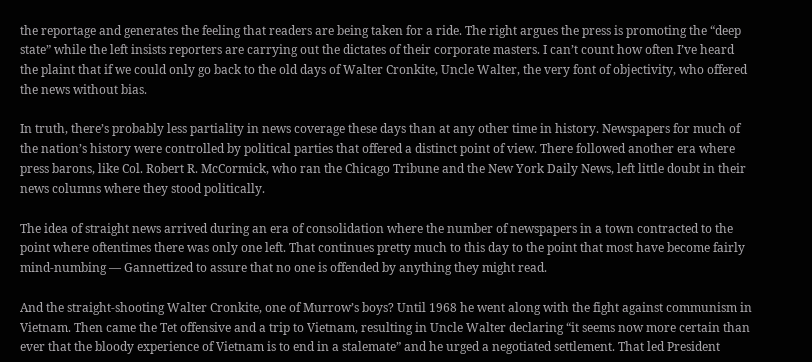the reportage and generates the feeling that readers are being taken for a ride. The right argues the press is promoting the “deep state” while the left insists reporters are carrying out the dictates of their corporate masters. I can’t count how often I’ve heard the plaint that if we could only go back to the old days of Walter Cronkite, Uncle Walter, the very font of objectivity, who offered the news without bias.

In truth, there’s probably less partiality in news coverage these days than at any other time in history. Newspapers for much of the nation’s history were controlled by political parties that offered a distinct point of view. There followed another era where press barons, like Col. Robert R. McCormick, who ran the Chicago Tribune and the New York Daily News, left little doubt in their news columns where they stood politically.

The idea of straight news arrived during an era of consolidation where the number of newspapers in a town contracted to the point where oftentimes there was only one left. That continues pretty much to this day to the point that most have become fairly mind-numbing — Gannettized to assure that no one is offended by anything they might read.

And the straight-shooting Walter Cronkite, one of Murrow’s boys? Until 1968 he went along with the fight against communism in Vietnam. Then came the Tet offensive and a trip to Vietnam, resulting in Uncle Walter declaring “it seems now more certain than ever that the bloody experience of Vietnam is to end in a stalemate” and he urged a negotiated settlement. That led President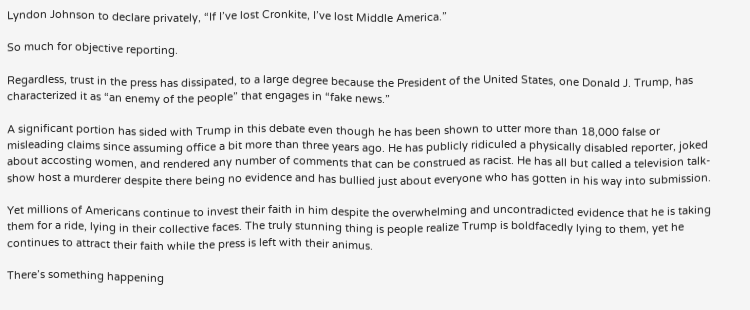Lyndon Johnson to declare privately, “If I’ve lost Cronkite, I’ve lost Middle America.”

So much for objective reporting.

Regardless, trust in the press has dissipated, to a large degree because the President of the United States, one Donald J. Trump, has characterized it as “an enemy of the people” that engages in “fake news.”

A significant portion has sided with Trump in this debate even though he has been shown to utter more than 18,000 false or misleading claims since assuming office a bit more than three years ago. He has publicly ridiculed a physically disabled reporter, joked about accosting women, and rendered any number of comments that can be construed as racist. He has all but called a television talk-show host a murderer despite there being no evidence and has bullied just about everyone who has gotten in his way into submission.

Yet millions of Americans continue to invest their faith in him despite the overwhelming and uncontradicted evidence that he is taking them for a ride, lying in their collective faces. The truly stunning thing is people realize Trump is boldfacedly lying to them, yet he continues to attract their faith while the press is left with their animus.

There’s something happening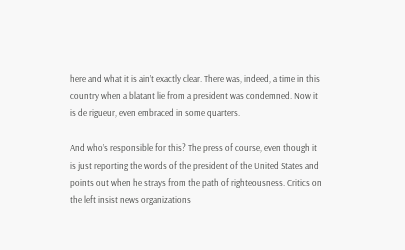here and what it is ain’t exactly clear. There was, indeed, a time in this country when a blatant lie from a president was condemned. Now it is de rigueur, even embraced in some quarters.

And who’s responsible for this? The press of course, even though it is just reporting the words of the president of the United States and points out when he strays from the path of righteousness. Critics on the left insist news organizations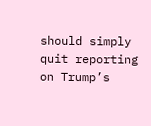should simply quit reporting on Trump’s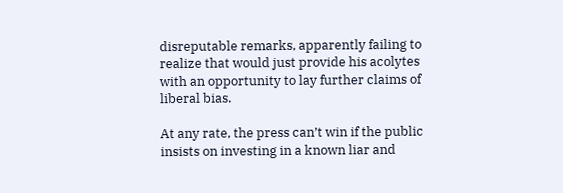disreputable remarks, apparently failing to realize that would just provide his acolytes with an opportunity to lay further claims of liberal bias.

At any rate, the press can’t win if the public insists on investing in a known liar and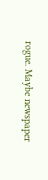rogue. Maybe newspaper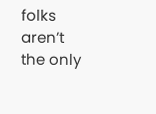folks aren’t the only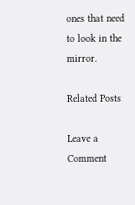ones that need to look in the mirror.

Related Posts

Leave a Comment